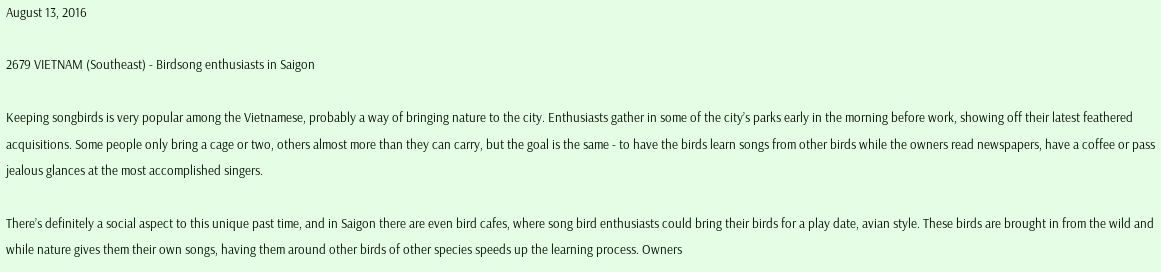August 13, 2016

2679 VIETNAM (Southeast) - Birdsong enthusiasts in Saigon

Keeping songbirds is very popular among the Vietnamese, probably a way of bringing nature to the city. Enthusiasts gather in some of the city’s parks early in the morning before work, showing off their latest feathered acquisitions. Some people only bring a cage or two, others almost more than they can carry, but the goal is the same - to have the birds learn songs from other birds while the owners read newspapers, have a coffee or pass jealous glances at the most accomplished singers.

There’s definitely a social aspect to this unique past time, and in Saigon there are even bird cafes, where song bird enthusiasts could bring their birds for a play date, avian style. These birds are brought in from the wild and while nature gives them their own songs, having them around other birds of other species speeds up the learning process. Owners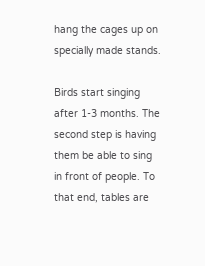hang the cages up on specially made stands.

Birds start singing after 1-3 months. The second step is having them be able to sing in front of people. To that end, tables are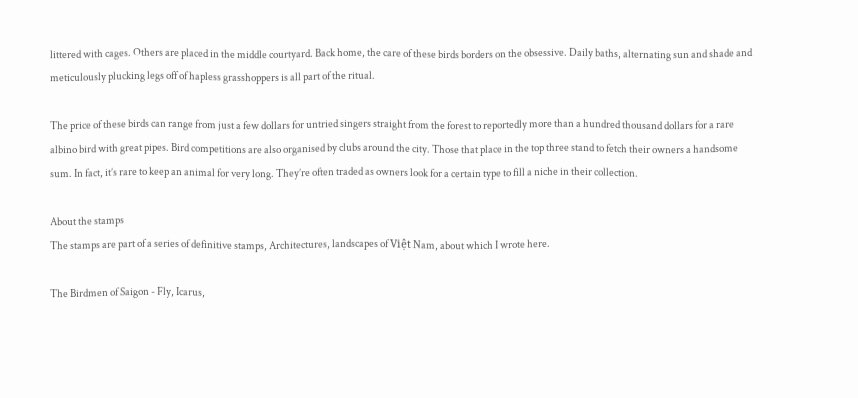littered with cages. Others are placed in the middle courtyard. Back home, the care of these birds borders on the obsessive. Daily baths, alternating sun and shade and meticulously plucking legs off of hapless grasshoppers is all part of the ritual.

The price of these birds can range from just a few dollars for untried singers straight from the forest to reportedly more than a hundred thousand dollars for a rare albino bird with great pipes. Bird competitions are also organised by clubs around the city. Those that place in the top three stand to fetch their owners a handsome sum. In fact, it’s rare to keep an animal for very long. They’re often traded as owners look for a certain type to fill a niche in their collection.

About the stamps
The stamps are part of a series of definitive stamps, Architectures, landscapes of Việt Nam, about which I wrote here.

The Birdmen of Saigon - Fly, Icarus,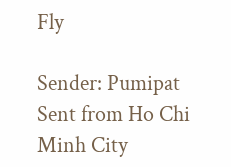Fly

Sender: Pumipat
Sent from Ho Chi Minh City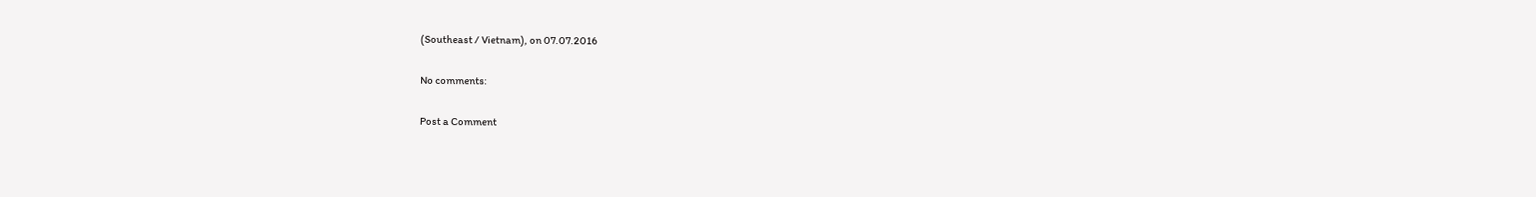(Southeast / Vietnam), on 07.07.2016

No comments:

Post a Comment